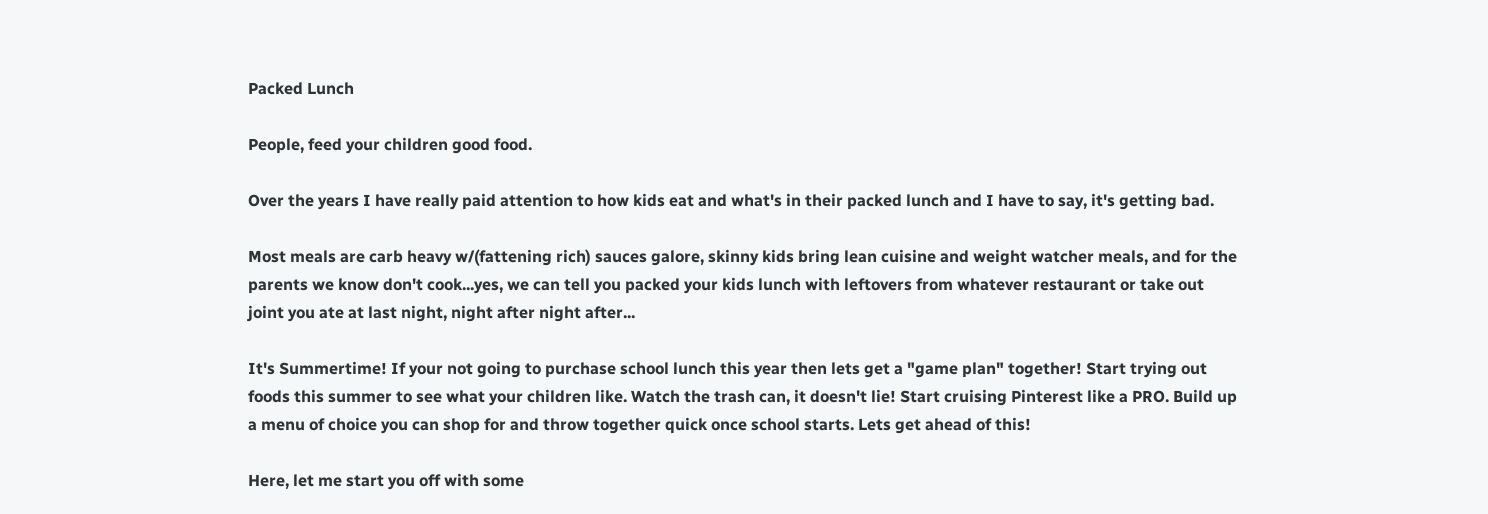Packed Lunch

People, feed your children good food.

Over the years I have really paid attention to how kids eat and what's in their packed lunch and I have to say, it's getting bad.

Most meals are carb heavy w/(fattening rich) sauces galore, skinny kids bring lean cuisine and weight watcher meals, and for the parents we know don't cook...yes, we can tell you packed your kids lunch with leftovers from whatever restaurant or take out joint you ate at last night, night after night after...

It's Summertime! If your not going to purchase school lunch this year then lets get a "game plan" together! Start trying out foods this summer to see what your children like. Watch the trash can, it doesn't lie! Start cruising Pinterest like a PRO. Build up a menu of choice you can shop for and throw together quick once school starts. Lets get ahead of this!

Here, let me start you off with some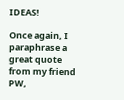IDEAS!

Once again, I paraphrase a great quote from my friend PW,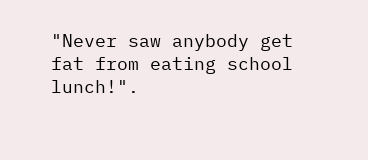"Never saw anybody get fat from eating school lunch!".